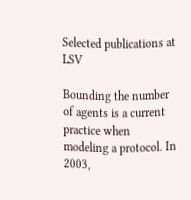Selected publications at LSV

Bounding the number of agents is a current practice when modeling a protocol. In 2003,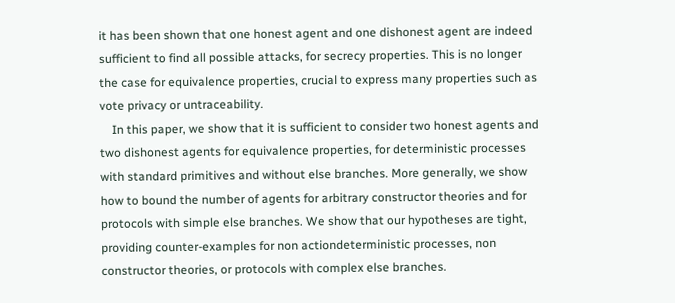it has been shown that one honest agent and one dishonest agent are indeed sufficient to find all possible attacks, for secrecy properties. This is no longer the case for equivalence properties, crucial to express many properties such as vote privacy or untraceability.
    In this paper, we show that it is sufficient to consider two honest agents and two dishonest agents for equivalence properties, for deterministic processes with standard primitives and without else branches. More generally, we show how to bound the number of agents for arbitrary constructor theories and for protocols with simple else branches. We show that our hypotheses are tight, providing counter-examples for non actiondeterministic processes, non constructor theories, or protocols with complex else branches.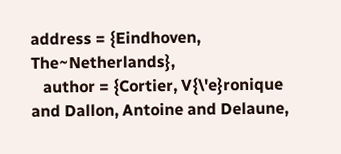address = {Eindhoven, The~Netherlands},
   author = {Cortier, V{\'e}ronique and Dallon, Antoine and Delaune,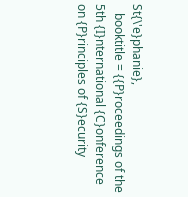St{\'e}phanie},
   booktitle = {{P}roceedings of the 5th {I}nternational {C}onference on {P}rinciples of {S}ecurity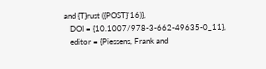and {T}rust ({POST}'16)},
   DOI = {10.1007/978-3-662-49635-0_11},
   editor = {Piessens, Frank and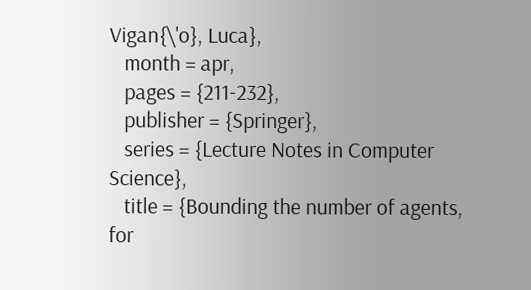Vigan{\'o}, Luca},
   month = apr,
   pages = {211-232},
   publisher = {Springer},
   series = {Lecture Notes in Computer Science},
   title = {Bounding the number of agents, for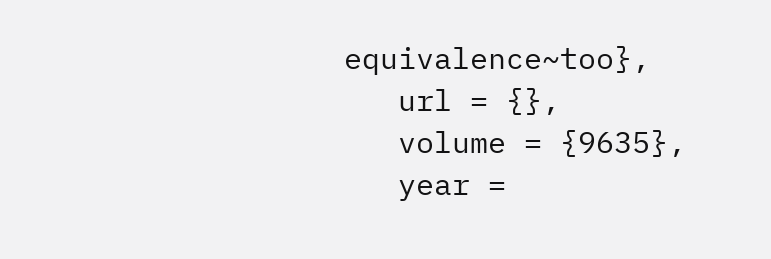equivalence~too},
   url = {},
   volume = {9635},
   year =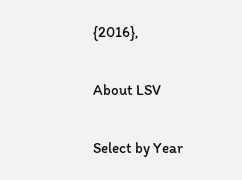{2016},

About LSV

Select by Year